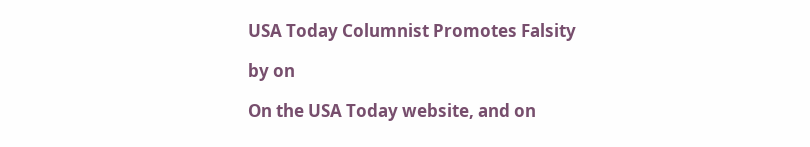USA Today Columnist Promotes Falsity

by on

On the USA Today website, and on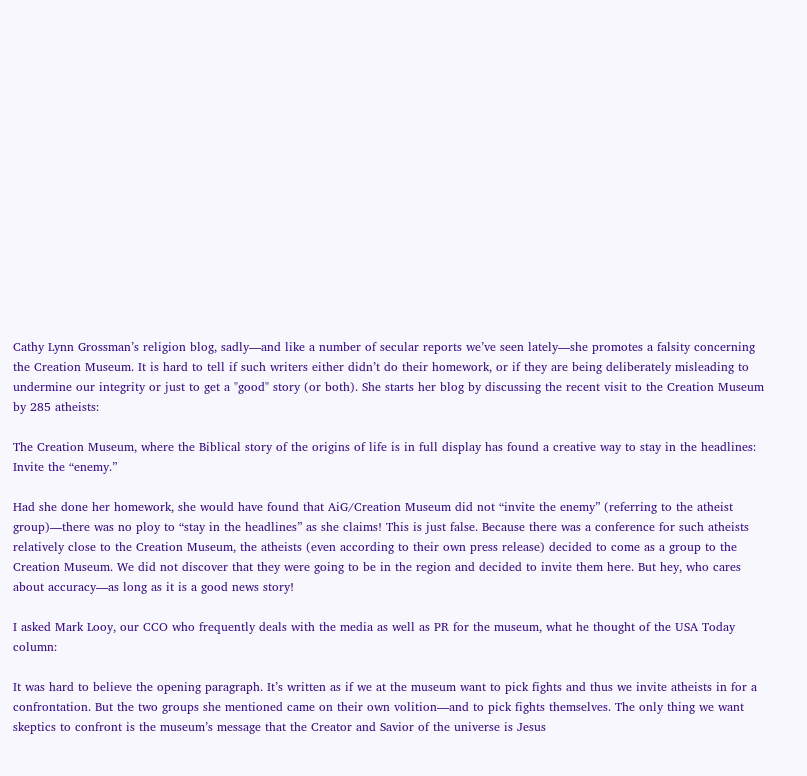Cathy Lynn Grossman’s religion blog, sadly—and like a number of secular reports we’ve seen lately—she promotes a falsity concerning the Creation Museum. It is hard to tell if such writers either didn’t do their homework, or if they are being deliberately misleading to undermine our integrity or just to get a "good" story (or both). She starts her blog by discussing the recent visit to the Creation Museum by 285 atheists:

The Creation Museum, where the Biblical story of the origins of life is in full display has found a creative way to stay in the headlines: Invite the “enemy.”

Had she done her homework, she would have found that AiG/Creation Museum did not “invite the enemy” (referring to the atheist group)—there was no ploy to “stay in the headlines” as she claims! This is just false. Because there was a conference for such atheists relatively close to the Creation Museum, the atheists (even according to their own press release) decided to come as a group to the Creation Museum. We did not discover that they were going to be in the region and decided to invite them here. But hey, who cares about accuracy—as long as it is a good news story!

I asked Mark Looy, our CCO who frequently deals with the media as well as PR for the museum, what he thought of the USA Today column:

It was hard to believe the opening paragraph. It’s written as if we at the museum want to pick fights and thus we invite atheists in for a confrontation. But the two groups she mentioned came on their own volition—and to pick fights themselves. The only thing we want skeptics to confront is the museum’s message that the Creator and Savior of the universe is Jesus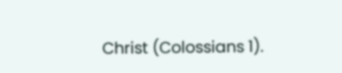Christ (Colossians 1).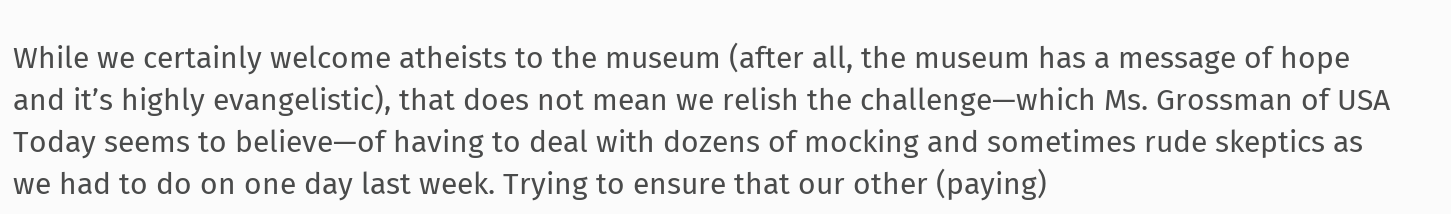While we certainly welcome atheists to the museum (after all, the museum has a message of hope and it’s highly evangelistic), that does not mean we relish the challenge—which Ms. Grossman of USA Today seems to believe—of having to deal with dozens of mocking and sometimes rude skeptics as we had to do on one day last week. Trying to ensure that our other (paying)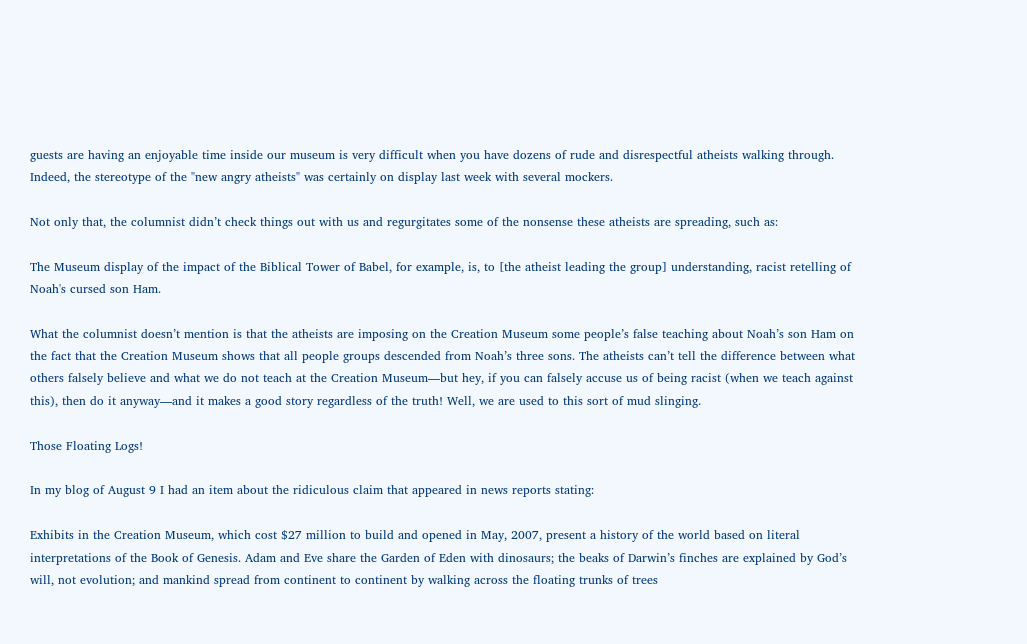guests are having an enjoyable time inside our museum is very difficult when you have dozens of rude and disrespectful atheists walking through. Indeed, the stereotype of the "new angry atheists" was certainly on display last week with several mockers.

Not only that, the columnist didn’t check things out with us and regurgitates some of the nonsense these atheists are spreading, such as:

The Museum display of the impact of the Biblical Tower of Babel, for example, is, to [the atheist leading the group] understanding, racist retelling of Noah's cursed son Ham.

What the columnist doesn’t mention is that the atheists are imposing on the Creation Museum some people’s false teaching about Noah’s son Ham on the fact that the Creation Museum shows that all people groups descended from Noah’s three sons. The atheists can’t tell the difference between what others falsely believe and what we do not teach at the Creation Museum—but hey, if you can falsely accuse us of being racist (when we teach against this), then do it anyway—and it makes a good story regardless of the truth! Well, we are used to this sort of mud slinging.

Those Floating Logs!

In my blog of August 9 I had an item about the ridiculous claim that appeared in news reports stating:

Exhibits in the Creation Museum, which cost $27 million to build and opened in May, 2007, present a history of the world based on literal interpretations of the Book of Genesis. Adam and Eve share the Garden of Eden with dinosaurs; the beaks of Darwin’s finches are explained by God’s will, not evolution; and mankind spread from continent to continent by walking across the floating trunks of trees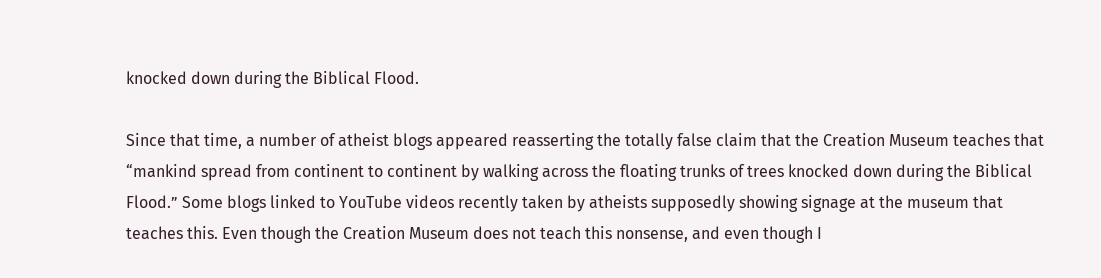knocked down during the Biblical Flood.

Since that time, a number of atheist blogs appeared reasserting the totally false claim that the Creation Museum teaches that “mankind spread from continent to continent by walking across the floating trunks of trees knocked down during the Biblical Flood.” Some blogs linked to YouTube videos recently taken by atheists supposedly showing signage at the museum that teaches this. Even though the Creation Museum does not teach this nonsense, and even though I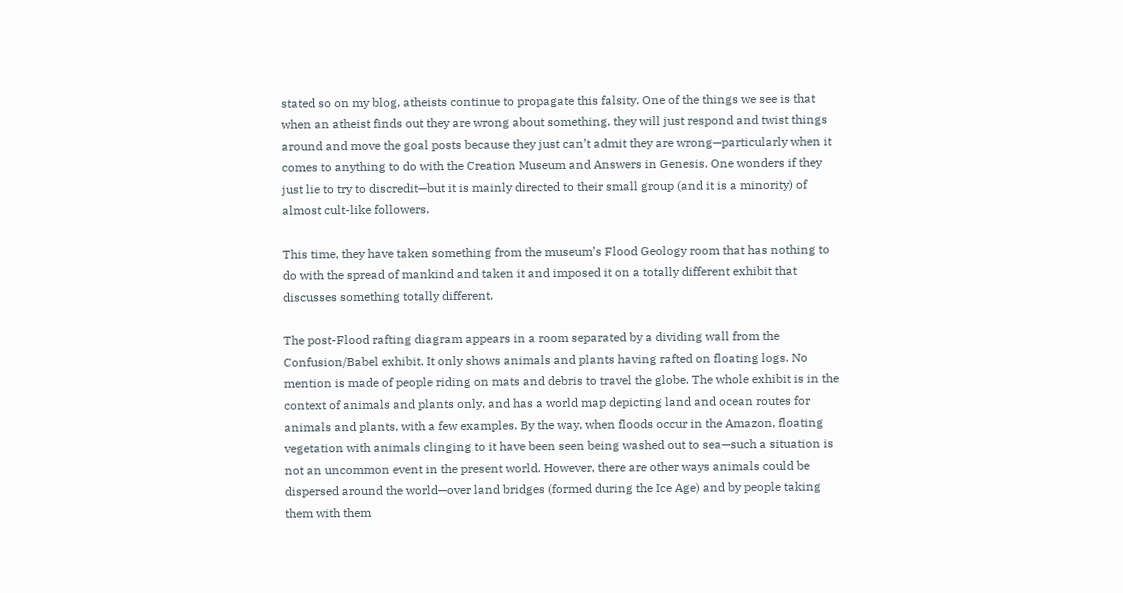stated so on my blog, atheists continue to propagate this falsity. One of the things we see is that when an atheist finds out they are wrong about something, they will just respond and twist things around and move the goal posts because they just can’t admit they are wrong—particularly when it comes to anything to do with the Creation Museum and Answers in Genesis. One wonders if they just lie to try to discredit—but it is mainly directed to their small group (and it is a minority) of almost cult-like followers.

This time, they have taken something from the museum’s Flood Geology room that has nothing to do with the spread of mankind and taken it and imposed it on a totally different exhibit that discusses something totally different.

The post-Flood rafting diagram appears in a room separated by a dividing wall from the Confusion/Babel exhibit. It only shows animals and plants having rafted on floating logs. No mention is made of people riding on mats and debris to travel the globe. The whole exhibit is in the context of animals and plants only, and has a world map depicting land and ocean routes for animals and plants, with a few examples. By the way, when floods occur in the Amazon, floating vegetation with animals clinging to it have been seen being washed out to sea—such a situation is not an uncommon event in the present world. However, there are other ways animals could be dispersed around the world—over land bridges (formed during the Ice Age) and by people taking them with them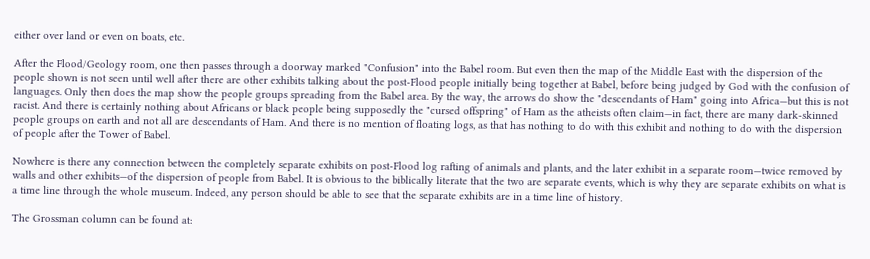either over land or even on boats, etc.

After the Flood/Geology room, one then passes through a doorway marked "Confusion" into the Babel room. But even then the map of the Middle East with the dispersion of the people shown is not seen until well after there are other exhibits talking about the post-Flood people initially being together at Babel, before being judged by God with the confusion of languages. Only then does the map show the people groups spreading from the Babel area. By the way, the arrows do show the "descendants of Ham" going into Africa—but this is not racist. And there is certainly nothing about Africans or black people being supposedly the "cursed offspring" of Ham as the atheists often claim—in fact, there are many dark-skinned people groups on earth and not all are descendants of Ham. And there is no mention of floating logs, as that has nothing to do with this exhibit and nothing to do with the dispersion of people after the Tower of Babel.

Nowhere is there any connection between the completely separate exhibits on post-Flood log rafting of animals and plants, and the later exhibit in a separate room—twice removed by walls and other exhibits—of the dispersion of people from Babel. It is obvious to the biblically literate that the two are separate events, which is why they are separate exhibits on what is a time line through the whole museum. Indeed, any person should be able to see that the separate exhibits are in a time line of history.

The Grossman column can be found at: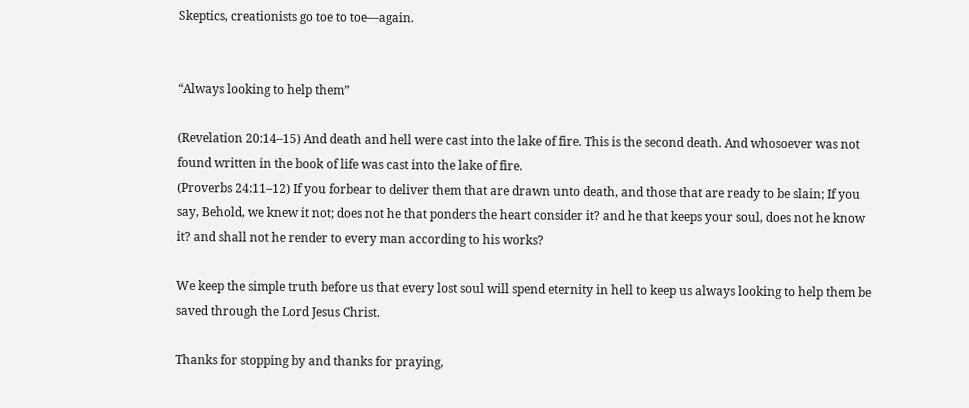Skeptics, creationists go toe to toe—again.


“Always looking to help them”

(Revelation 20:14–15) And death and hell were cast into the lake of fire. This is the second death. And whosoever was not found written in the book of life was cast into the lake of fire.
(Proverbs 24:11–12) If you forbear to deliver them that are drawn unto death, and those that are ready to be slain; If you say, Behold, we knew it not; does not he that ponders the heart consider it? and he that keeps your soul, does not he know it? and shall not he render to every man according to his works?

We keep the simple truth before us that every lost soul will spend eternity in hell to keep us always looking to help them be saved through the Lord Jesus Christ.

Thanks for stopping by and thanks for praying,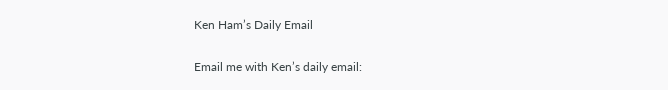Ken Ham’s Daily Email

Email me with Ken’s daily email: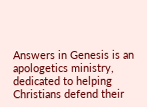Answers in Genesis is an apologetics ministry, dedicated to helping Christians defend their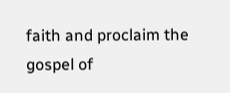faith and proclaim the gospel of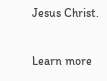Jesus Christ.

Learn more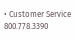• Customer Service 800.778.3390